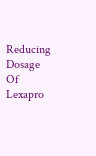Reducing Dosage Of Lexapro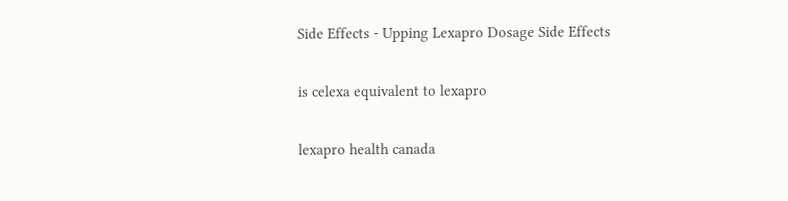Side Effects - Upping Lexapro Dosage Side Effects

is celexa equivalent to lexapro

lexapro health canada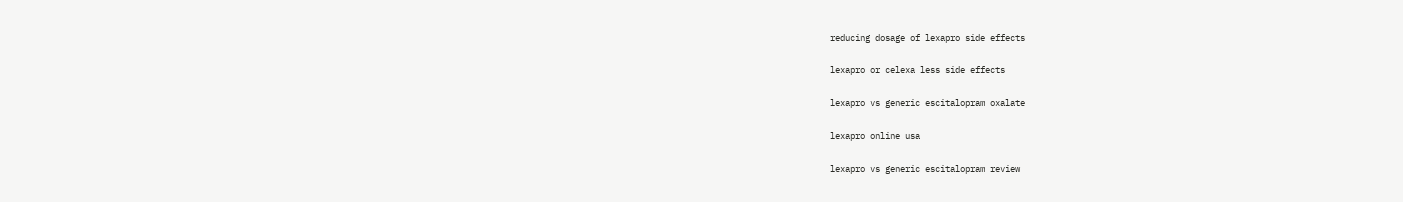reducing dosage of lexapro side effects

lexapro or celexa less side effects

lexapro vs generic escitalopram oxalate

lexapro online usa

lexapro vs generic escitalopram review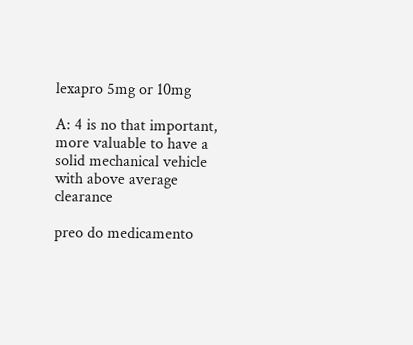lexapro 5mg or 10mg

A: 4 is no that important, more valuable to have a solid mechanical vehicle with above average clearance

preo do medicamento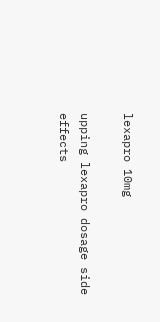lexapro 10mg

upping lexapro dosage side effects